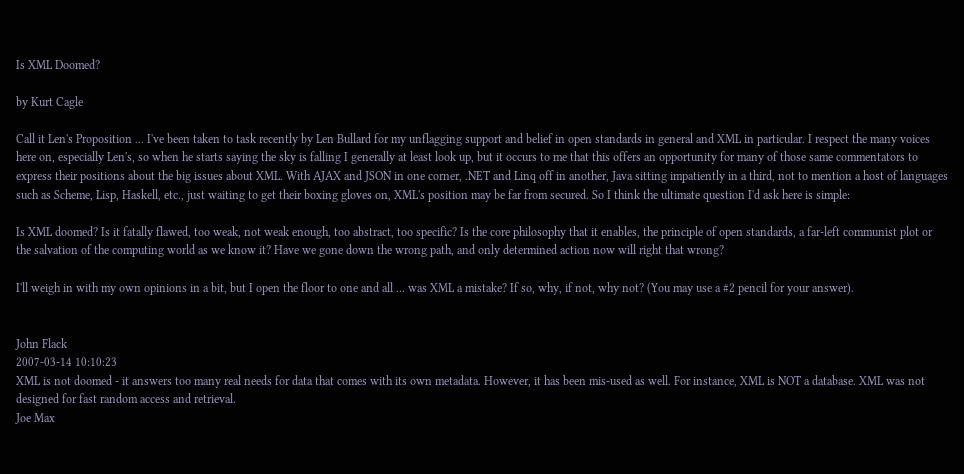Is XML Doomed?

by Kurt Cagle

Call it Len's Proposition ... I've been taken to task recently by Len Bullard for my unflagging support and belief in open standards in general and XML in particular. I respect the many voices here on, especially Len's, so when he starts saying the sky is falling I generally at least look up, but it occurs to me that this offers an opportunity for many of those same commentators to express their positions about the big issues about XML. With AJAX and JSON in one corner, .NET and Linq off in another, Java sitting impatiently in a third, not to mention a host of languages such as Scheme, Lisp, Haskell, etc., just waiting to get their boxing gloves on, XML's position may be far from secured. So I think the ultimate question I'd ask here is simple:

Is XML doomed? Is it fatally flawed, too weak, not weak enough, too abstract, too specific? Is the core philosophy that it enables, the principle of open standards, a far-left communist plot or the salvation of the computing world as we know it? Have we gone down the wrong path, and only determined action now will right that wrong?

I'll weigh in with my own opinions in a bit, but I open the floor to one and all ... was XML a mistake? If so, why, if not, why not? (You may use a #2 pencil for your answer).


John Flack
2007-03-14 10:10:23
XML is not doomed - it answers too many real needs for data that comes with its own metadata. However, it has been mis-used as well. For instance, XML is NOT a database. XML was not designed for fast random access and retrieval.
Joe Max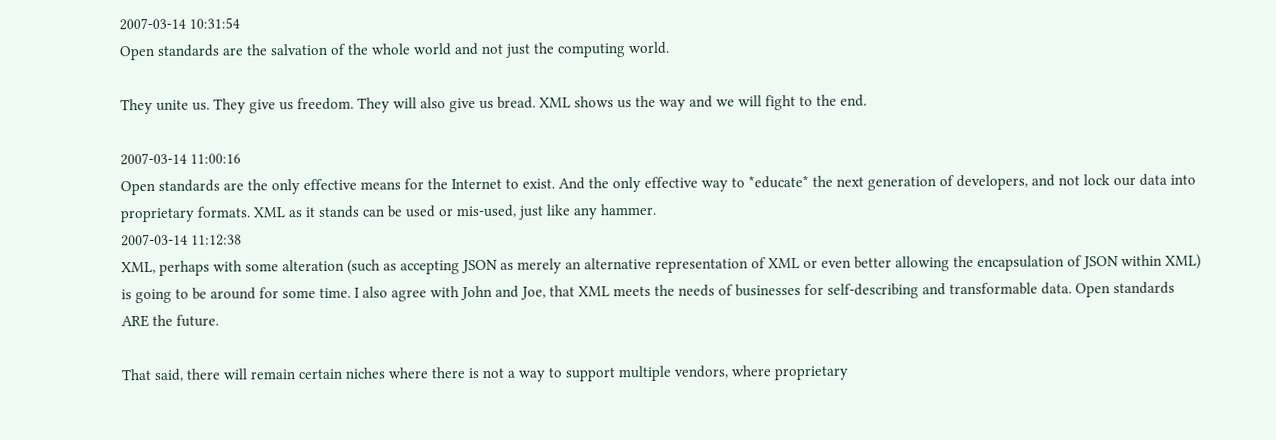2007-03-14 10:31:54
Open standards are the salvation of the whole world and not just the computing world.

They unite us. They give us freedom. They will also give us bread. XML shows us the way and we will fight to the end.

2007-03-14 11:00:16
Open standards are the only effective means for the Internet to exist. And the only effective way to *educate* the next generation of developers, and not lock our data into proprietary formats. XML as it stands can be used or mis-used, just like any hammer.
2007-03-14 11:12:38
XML, perhaps with some alteration (such as accepting JSON as merely an alternative representation of XML or even better allowing the encapsulation of JSON within XML) is going to be around for some time. I also agree with John and Joe, that XML meets the needs of businesses for self-describing and transformable data. Open standards ARE the future.

That said, there will remain certain niches where there is not a way to support multiple vendors, where proprietary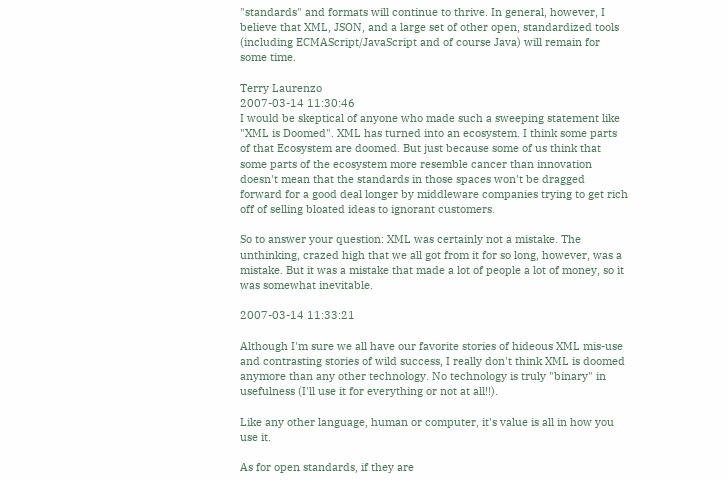"standards" and formats will continue to thrive. In general, however, I believe that XML, JSON, and a large set of other open, standardized tools (including ECMAScript/JavaScript and of course Java) will remain for some time.

Terry Laurenzo
2007-03-14 11:30:46
I would be skeptical of anyone who made such a sweeping statement like "XML is Doomed". XML has turned into an ecosystem. I think some parts of that Ecosystem are doomed. But just because some of us think that some parts of the ecosystem more resemble cancer than innovation doesn't mean that the standards in those spaces won't be dragged forward for a good deal longer by middleware companies trying to get rich off of selling bloated ideas to ignorant customers.

So to answer your question: XML was certainly not a mistake. The unthinking, crazed high that we all got from it for so long, however, was a mistake. But it was a mistake that made a lot of people a lot of money, so it was somewhat inevitable.

2007-03-14 11:33:21

Although I'm sure we all have our favorite stories of hideous XML mis-use and contrasting stories of wild success, I really don't think XML is doomed anymore than any other technology. No technology is truly "binary" in usefulness (I'll use it for everything or not at all!!).

Like any other language, human or computer, it's value is all in how you use it.

As for open standards, if they are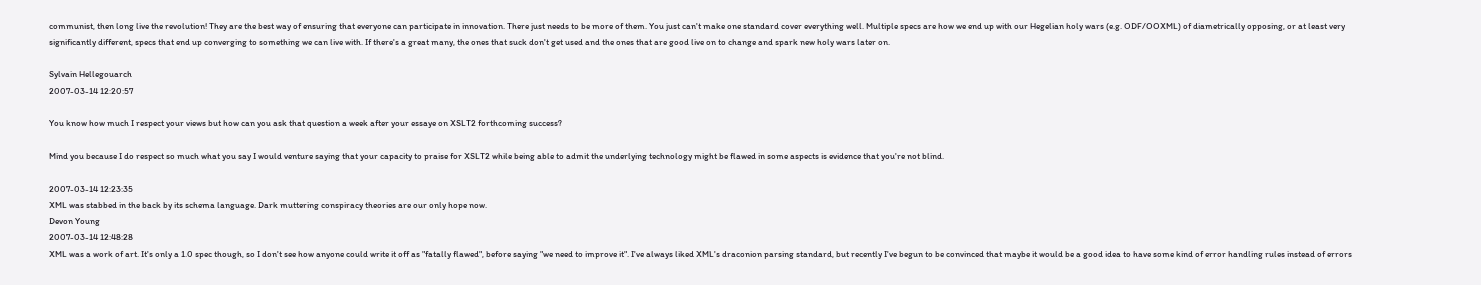communist, then long live the revolution! They are the best way of ensuring that everyone can participate in innovation. There just needs to be more of them. You just can't make one standard cover everything well. Multiple specs are how we end up with our Hegelian holy wars (e.g. ODF/OOXML) of diametrically opposing, or at least very significantly different, specs that end up converging to something we can live with. If there's a great many, the ones that suck don't get used and the ones that are good live on to change and spark new holy wars later on.

Sylvain Hellegouarch
2007-03-14 12:20:57

You know how much I respect your views but how can you ask that question a week after your essaye on XSLT2 forthcoming success?

Mind you because I do respect so much what you say I would venture saying that your capacity to praise for XSLT2 while being able to admit the underlying technology might be flawed in some aspects is evidence that you're not blind.

2007-03-14 12:23:35
XML was stabbed in the back by its schema language. Dark muttering conspiracy theories are our only hope now.
Devon Young
2007-03-14 12:48:28
XML was a work of art. It's only a 1.0 spec though, so I don't see how anyone could write it off as "fatally flawed", before saying "we need to improve it". I've always liked XML's draconion parsing standard, but recently I've begun to be convinced that maybe it would be a good idea to have some kind of error handling rules instead of errors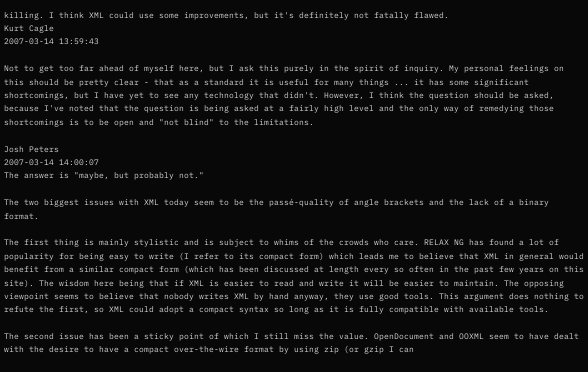killing. I think XML could use some improvements, but it's definitely not fatally flawed.
Kurt Cagle
2007-03-14 13:59:43

Not to get too far ahead of myself here, but I ask this purely in the spirit of inquiry. My personal feelings on this should be pretty clear - that as a standard it is useful for many things ... it has some significant shortcomings, but I have yet to see any technology that didn't. However, I think the question should be asked, because I've noted that the question is being asked at a fairly high level and the only way of remedying those shortcomings is to be open and "not blind" to the limitations.

Josh Peters
2007-03-14 14:00:07
The answer is "maybe, but probably not."

The two biggest issues with XML today seem to be the passé-quality of angle brackets and the lack of a binary format.

The first thing is mainly stylistic and is subject to whims of the crowds who care. RELAX NG has found a lot of popularity for being easy to write (I refer to its compact form) which leads me to believe that XML in general would benefit from a similar compact form (which has been discussed at length every so often in the past few years on this site). The wisdom here being that if XML is easier to read and write it will be easier to maintain. The opposing viewpoint seems to believe that nobody writes XML by hand anyway, they use good tools. This argument does nothing to refute the first, so XML could adopt a compact syntax so long as it is fully compatible with available tools.

The second issue has been a sticky point of which I still miss the value. OpenDocument and OOXML seem to have dealt with the desire to have a compact over-the-wire format by using zip (or gzip I can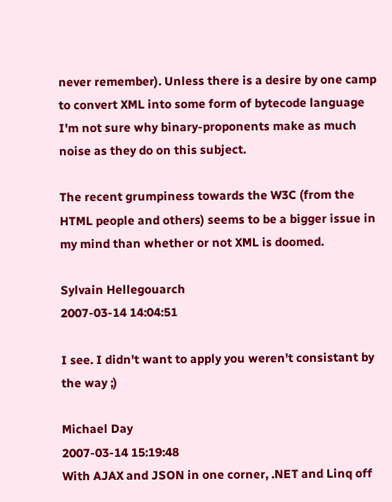never remember). Unless there is a desire by one camp to convert XML into some form of bytecode language I'm not sure why binary-proponents make as much noise as they do on this subject.

The recent grumpiness towards the W3C (from the HTML people and others) seems to be a bigger issue in my mind than whether or not XML is doomed.

Sylvain Hellegouarch
2007-03-14 14:04:51

I see. I didn't want to apply you weren't consistant by the way ;)

Michael Day
2007-03-14 15:19:48
With AJAX and JSON in one corner, .NET and Linq off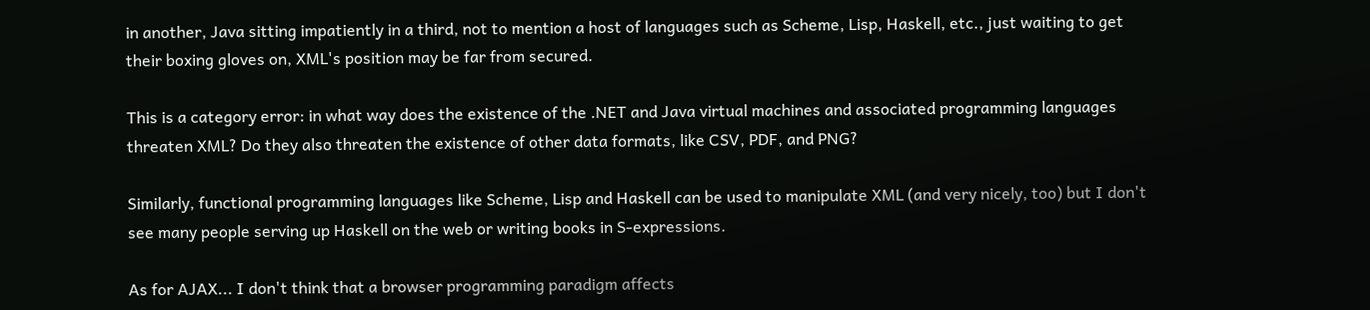in another, Java sitting impatiently in a third, not to mention a host of languages such as Scheme, Lisp, Haskell, etc., just waiting to get their boxing gloves on, XML's position may be far from secured.

This is a category error: in what way does the existence of the .NET and Java virtual machines and associated programming languages threaten XML? Do they also threaten the existence of other data formats, like CSV, PDF, and PNG?

Similarly, functional programming languages like Scheme, Lisp and Haskell can be used to manipulate XML (and very nicely, too) but I don't see many people serving up Haskell on the web or writing books in S-expressions.

As for AJAX... I don't think that a browser programming paradigm affects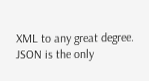XML to any great degree. JSON is the only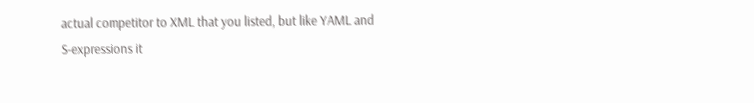actual competitor to XML that you listed, but like YAML and S-expressions it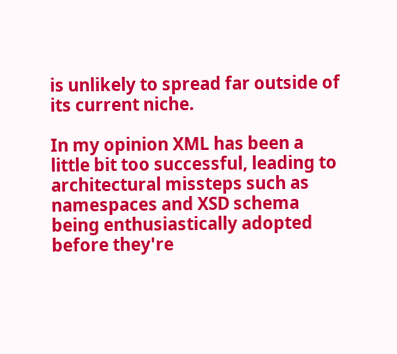is unlikely to spread far outside of its current niche.

In my opinion XML has been a little bit too successful, leading to architectural missteps such as namespaces and XSD schema being enthusiastically adopted before they're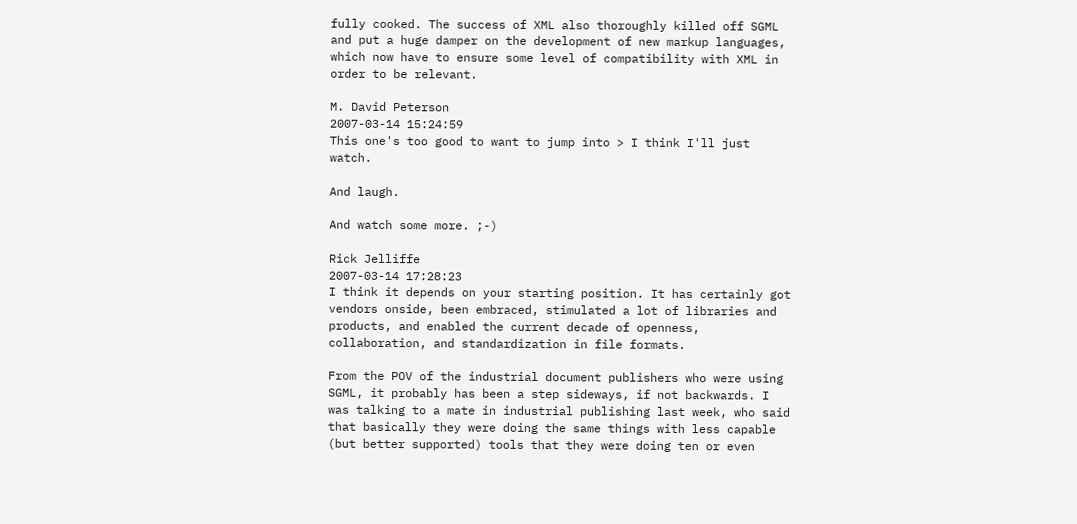fully cooked. The success of XML also thoroughly killed off SGML and put a huge damper on the development of new markup languages, which now have to ensure some level of compatibility with XML in order to be relevant.

M. David Peterson
2007-03-14 15:24:59
This one's too good to want to jump into > I think I'll just watch.

And laugh.

And watch some more. ;-)

Rick Jelliffe
2007-03-14 17:28:23
I think it depends on your starting position. It has certainly got vendors onside, been embraced, stimulated a lot of libraries and products, and enabled the current decade of openness, collaboration, and standardization in file formats.

From the POV of the industrial document publishers who were using SGML, it probably has been a step sideways, if not backwards. I was talking to a mate in industrial publishing last week, who said that basically they were doing the same things with less capable (but better supported) tools that they were doing ten or even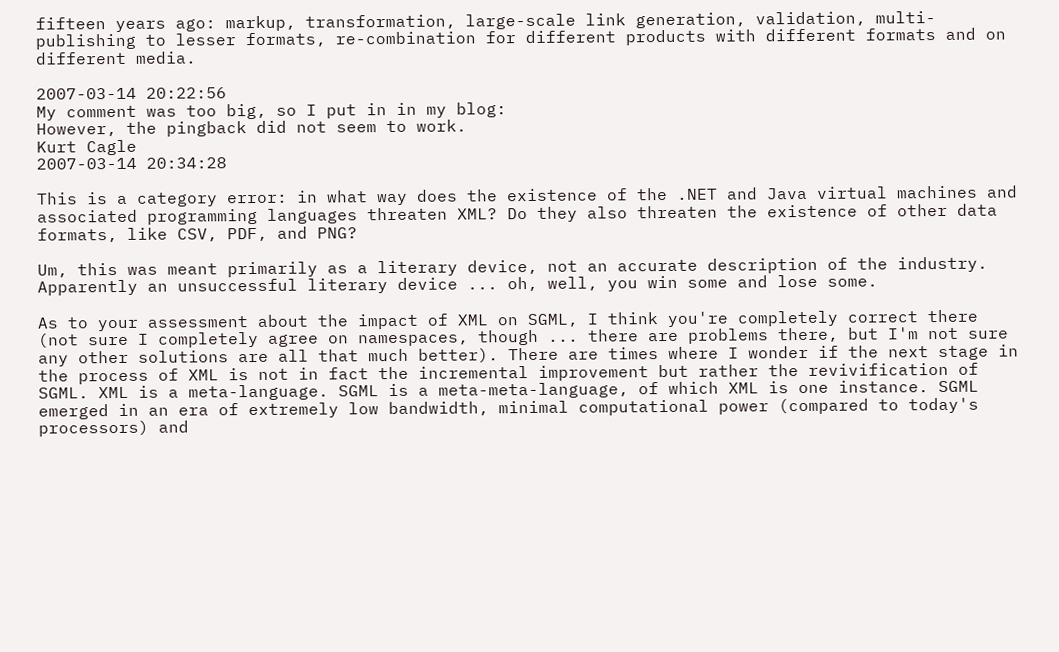fifteen years ago: markup, transformation, large-scale link generation, validation, multi-publishing to lesser formats, re-combination for different products with different formats and on different media.

2007-03-14 20:22:56
My comment was too big, so I put in in my blog:
However, the pingback did not seem to work.
Kurt Cagle
2007-03-14 20:34:28

This is a category error: in what way does the existence of the .NET and Java virtual machines and associated programming languages threaten XML? Do they also threaten the existence of other data formats, like CSV, PDF, and PNG?

Um, this was meant primarily as a literary device, not an accurate description of the industry. Apparently an unsuccessful literary device ... oh, well, you win some and lose some.

As to your assessment about the impact of XML on SGML, I think you're completely correct there (not sure I completely agree on namespaces, though ... there are problems there, but I'm not sure any other solutions are all that much better). There are times where I wonder if the next stage in the process of XML is not in fact the incremental improvement but rather the revivification of SGML. XML is a meta-language. SGML is a meta-meta-language, of which XML is one instance. SGML emerged in an era of extremely low bandwidth, minimal computational power (compared to today's processors) and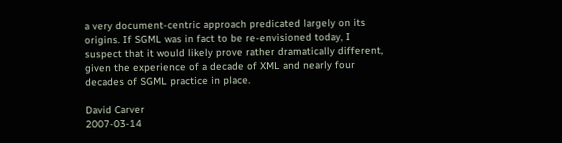a very document-centric approach predicated largely on its origins. If SGML was in fact to be re-envisioned today, I suspect that it would likely prove rather dramatically different, given the experience of a decade of XML and nearly four decades of SGML practice in place.

David Carver
2007-03-14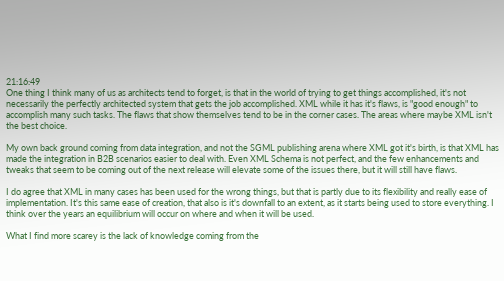21:16:49
One thing I think many of us as architects tend to forget, is that in the world of trying to get things accomplished, it's not necessarily the perfectly architected system that gets the job accomplished. XML while it has it's flaws, is "good enough" to accomplish many such tasks. The flaws that show themselves tend to be in the corner cases. The areas where maybe XML isn't the best choice.

My own back ground coming from data integration, and not the SGML publishing arena where XML got it's birth, is that XML has made the integration in B2B scenarios easier to deal with. Even XML Schema is not perfect, and the few enhancements and tweaks that seem to be coming out of the next release will elevate some of the issues there, but it will still have flaws.

I do agree that XML in many cases has been used for the wrong things, but that is partly due to its flexibility and really ease of implementation. It's this same ease of creation, that also is it's downfall to an extent, as it starts being used to store everything. I think over the years an equilibrium will occur on where and when it will be used.

What I find more scarey is the lack of knowledge coming from the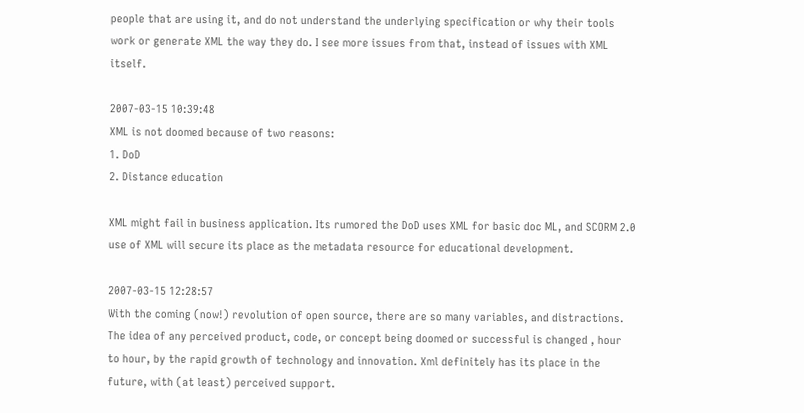people that are using it, and do not understand the underlying specification or why their tools work or generate XML the way they do. I see more issues from that, instead of issues with XML itself.

2007-03-15 10:39:48
XML is not doomed because of two reasons:
1. DoD
2. Distance education

XML might fail in business application. Its rumored the DoD uses XML for basic doc ML, and SCORM 2.0 use of XML will secure its place as the metadata resource for educational development.

2007-03-15 12:28:57
With the coming (now!) revolution of open source, there are so many variables, and distractions. The idea of any perceived product, code, or concept being doomed or successful is changed , hour to hour, by the rapid growth of technology and innovation. Xml definitely has its place in the future, with (at least) perceived support.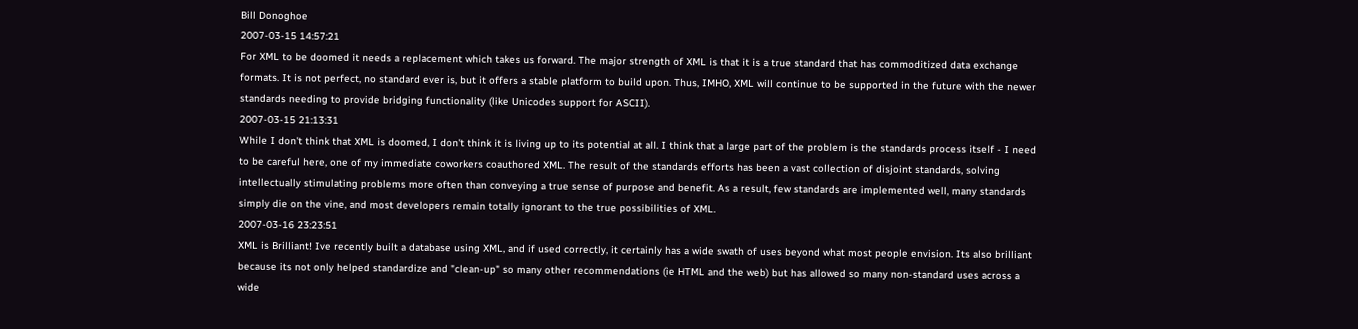Bill Donoghoe
2007-03-15 14:57:21
For XML to be doomed it needs a replacement which takes us forward. The major strength of XML is that it is a true standard that has commoditized data exchange formats. It is not perfect, no standard ever is, but it offers a stable platform to build upon. Thus, IMHO, XML will continue to be supported in the future with the newer standards needing to provide bridging functionality (like Unicodes support for ASCII).
2007-03-15 21:13:31
While I don't think that XML is doomed, I don't think it is living up to its potential at all. I think that a large part of the problem is the standards process itself - I need to be careful here, one of my immediate coworkers coauthored XML. The result of the standards efforts has been a vast collection of disjoint standards, solving intellectually stimulating problems more often than conveying a true sense of purpose and benefit. As a result, few standards are implemented well, many standards simply die on the vine, and most developers remain totally ignorant to the true possibilities of XML.
2007-03-16 23:23:51
XML is Brilliant! Ive recently built a database using XML, and if used correctly, it certainly has a wide swath of uses beyond what most people envision. Its also brilliant because its not only helped standardize and "clean-up" so many other recommendations (ie HTML and the web) but has allowed so many non-standard uses across a wide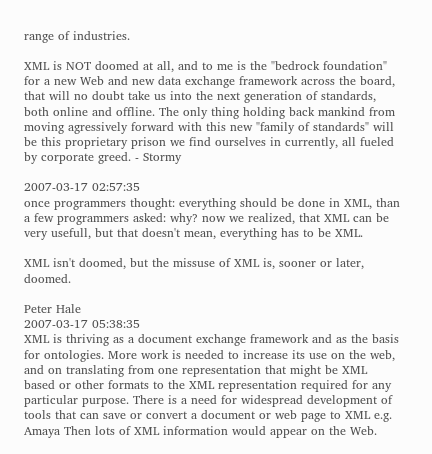range of industries.

XML is NOT doomed at all, and to me is the "bedrock foundation" for a new Web and new data exchange framework across the board, that will no doubt take us into the next generation of standards, both online and offline. The only thing holding back mankind from moving agressively forward with this new "family of standards" will be this proprietary prison we find ourselves in currently, all fueled by corporate greed. - Stormy

2007-03-17 02:57:35
once programmers thought: everything should be done in XML, than a few programmers asked: why? now we realized, that XML can be very usefull, but that doesn't mean, everything has to be XML.

XML isn't doomed, but the missuse of XML is, sooner or later, doomed.

Peter Hale
2007-03-17 05:38:35
XML is thriving as a document exchange framework and as the basis for ontologies. More work is needed to increase its use on the web, and on translating from one representation that might be XML based or other formats to the XML representation required for any particular purpose. There is a need for widespread development of tools that can save or convert a document or web page to XML e.g. Amaya Then lots of XML information would appear on the Web.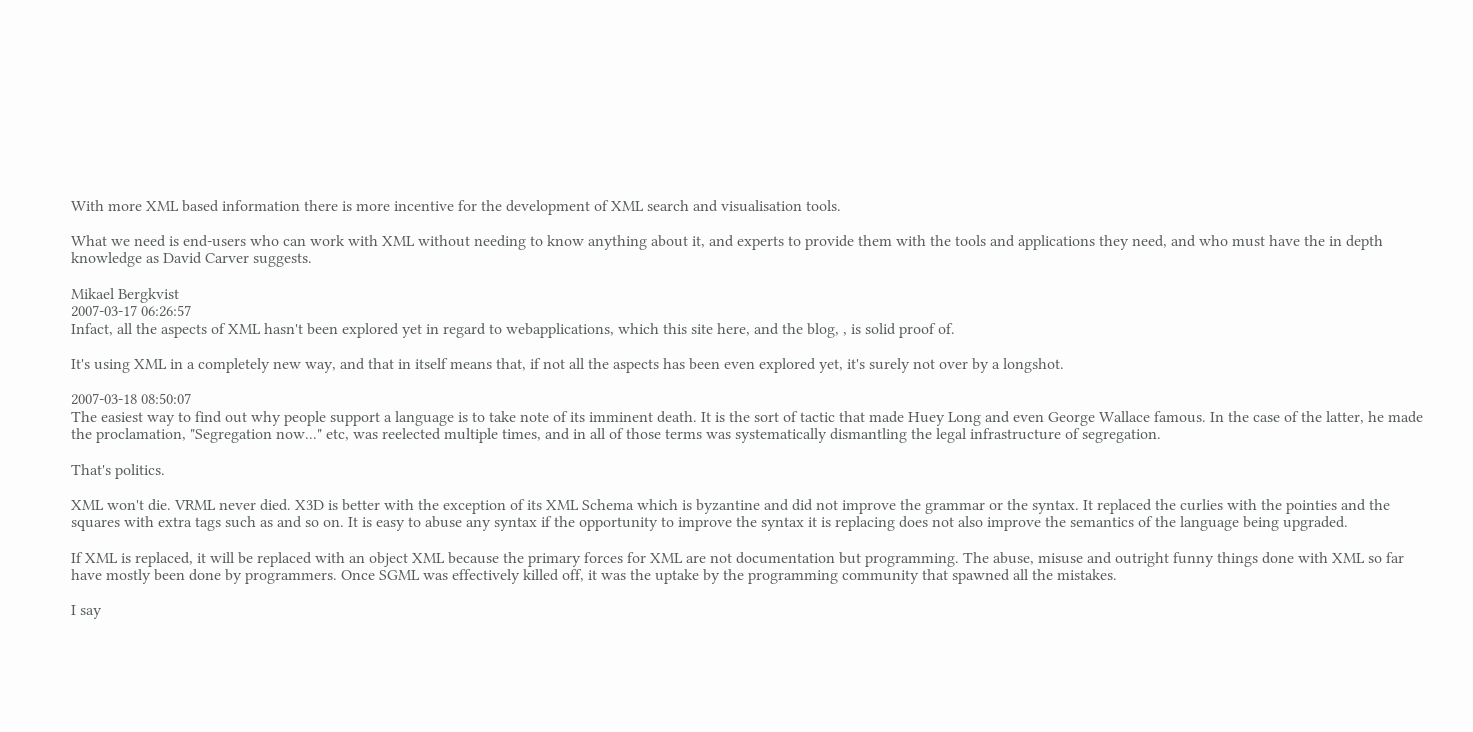With more XML based information there is more incentive for the development of XML search and visualisation tools.

What we need is end-users who can work with XML without needing to know anything about it, and experts to provide them with the tools and applications they need, and who must have the in depth knowledge as David Carver suggests.

Mikael Bergkvist
2007-03-17 06:26:57
Infact, all the aspects of XML hasn't been explored yet in regard to webapplications, which this site here, and the blog, , is solid proof of.

It's using XML in a completely new way, and that in itself means that, if not all the aspects has been even explored yet, it's surely not over by a longshot.

2007-03-18 08:50:07
The easiest way to find out why people support a language is to take note of its imminent death. It is the sort of tactic that made Huey Long and even George Wallace famous. In the case of the latter, he made the proclamation, "Segregation now..." etc, was reelected multiple times, and in all of those terms was systematically dismantling the legal infrastructure of segregation.

That's politics.

XML won't die. VRML never died. X3D is better with the exception of its XML Schema which is byzantine and did not improve the grammar or the syntax. It replaced the curlies with the pointies and the squares with extra tags such as and so on. It is easy to abuse any syntax if the opportunity to improve the syntax it is replacing does not also improve the semantics of the language being upgraded.

If XML is replaced, it will be replaced with an object XML because the primary forces for XML are not documentation but programming. The abuse, misuse and outright funny things done with XML so far have mostly been done by programmers. Once SGML was effectively killed off, it was the uptake by the programming community that spawned all the mistakes.

I say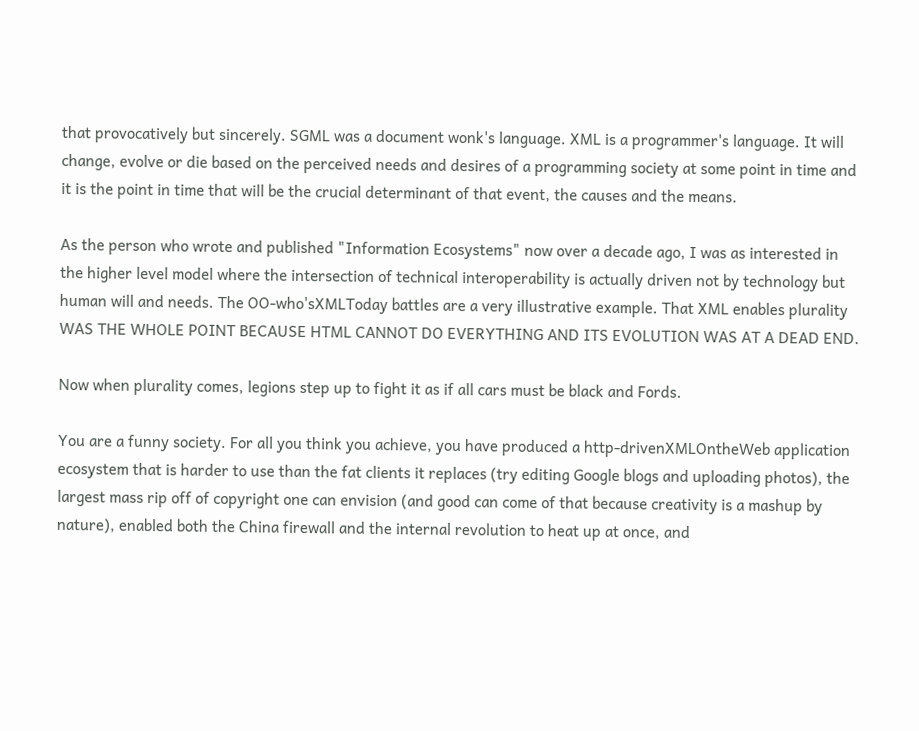that provocatively but sincerely. SGML was a document wonk's language. XML is a programmer's language. It will change, evolve or die based on the perceived needs and desires of a programming society at some point in time and it is the point in time that will be the crucial determinant of that event, the causes and the means.

As the person who wrote and published "Information Ecosystems" now over a decade ago, I was as interested in the higher level model where the intersection of technical interoperability is actually driven not by technology but human will and needs. The OO-who'sXMLToday battles are a very illustrative example. That XML enables plurality WAS THE WHOLE POINT BECAUSE HTML CANNOT DO EVERYTHING AND ITS EVOLUTION WAS AT A DEAD END.

Now when plurality comes, legions step up to fight it as if all cars must be black and Fords.

You are a funny society. For all you think you achieve, you have produced a http-drivenXMLOntheWeb application ecosystem that is harder to use than the fat clients it replaces (try editing Google blogs and uploading photos), the largest mass rip off of copyright one can envision (and good can come of that because creativity is a mashup by nature), enabled both the China firewall and the internal revolution to heat up at once, and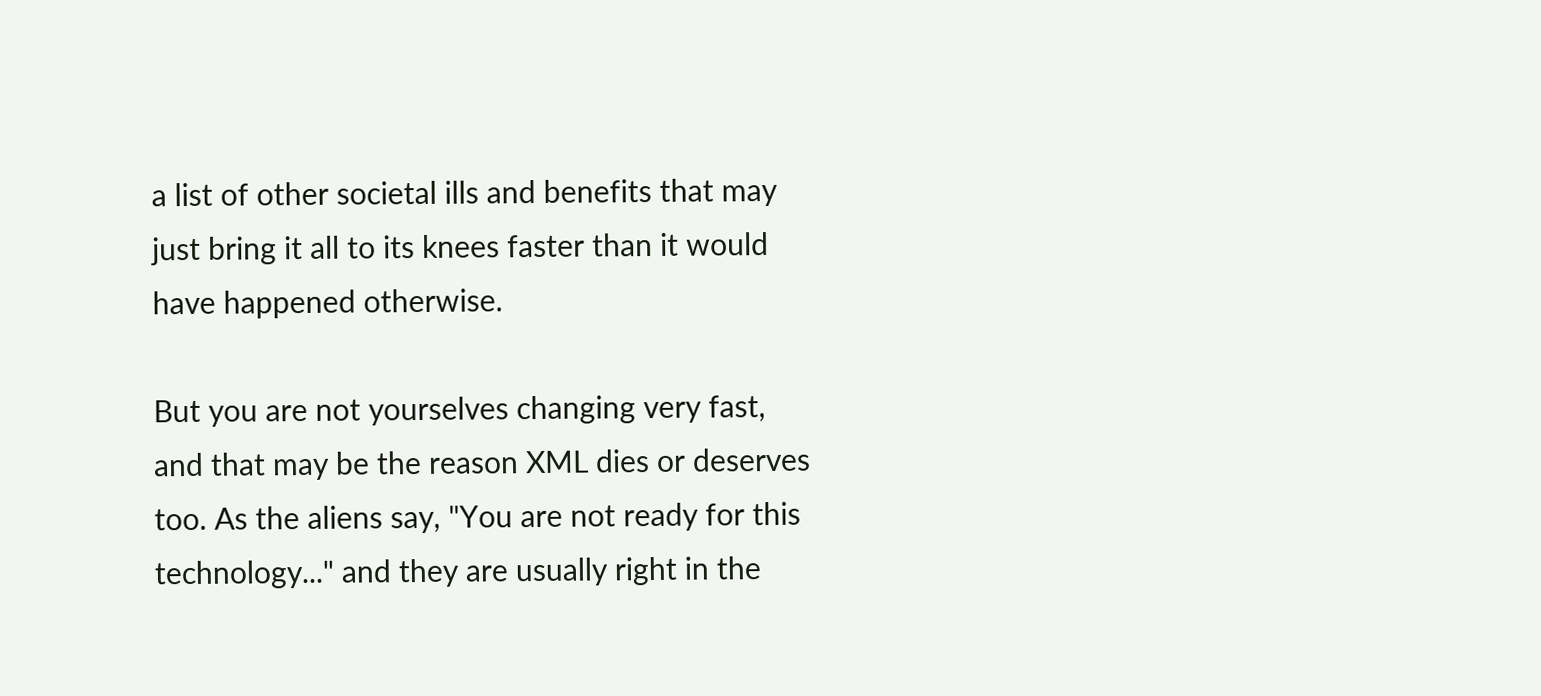a list of other societal ills and benefits that may just bring it all to its knees faster than it would have happened otherwise.

But you are not yourselves changing very fast, and that may be the reason XML dies or deserves too. As the aliens say, "You are not ready for this technology..." and they are usually right in the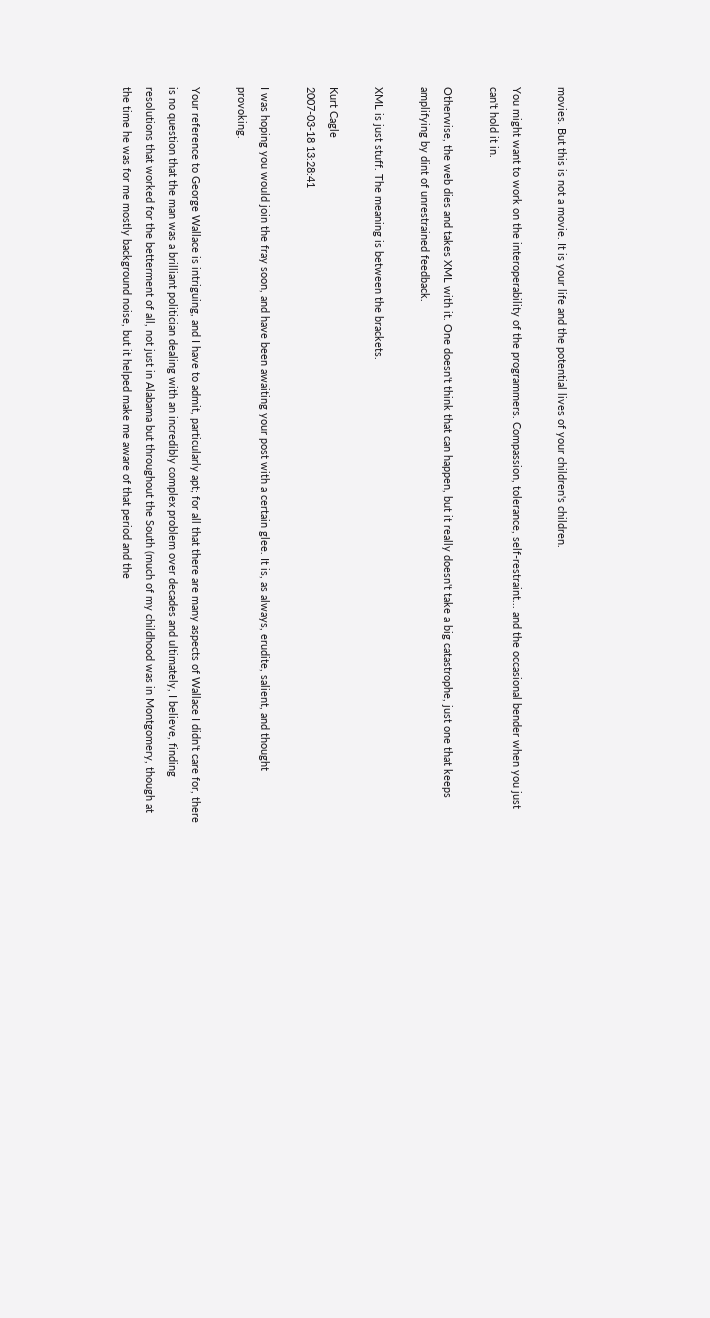movies. But this is not a movie. It is your life and the potential lives of your children's children.

You might want to work on the interoperability of the programmers. Compassion, tolerance, self-restraint... and the occasional bender when you just can't hold it in.

Otherwise, the web dies and takes XML with it. One doesn't think that can happen, but it really doesn't take a big catastrophe, just one that keeps amplifying by dint of unrestrained feedback.

XML is just stuff. The meaning is between the brackets.

Kurt Cagle
2007-03-18 13:28:41

I was hoping you would join the fray soon, and have been awaiting your post with a certain glee. It is, as always, erudite, salient, and thought provoking.

Your reference to George Wallace is intriguing, and I have to admit, particularly apt; for all that there are many aspects of Wallace I didn't care for, there is no question that the man was a brilliant politician dealing with an incredibly complex problem over decades and ultimately, I believe, finding resolutions that worked for the betterment of all, not just in Alabama but throughout the South (much of my childhood was in Montgomery, though at the time he was for me mostly background noise, but it helped make me aware of that period and the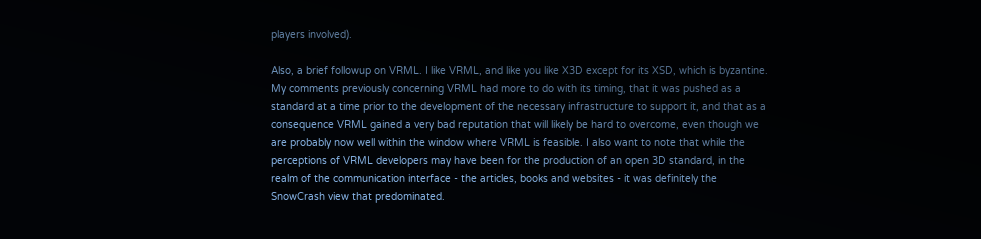players involved).

Also, a brief followup on VRML. I like VRML, and like you like X3D except for its XSD, which is byzantine. My comments previously concerning VRML had more to do with its timing, that it was pushed as a standard at a time prior to the development of the necessary infrastructure to support it, and that as a consequence VRML gained a very bad reputation that will likely be hard to overcome, even though we are probably now well within the window where VRML is feasible. I also want to note that while the perceptions of VRML developers may have been for the production of an open 3D standard, in the realm of the communication interface - the articles, books and websites - it was definitely the SnowCrash view that predominated.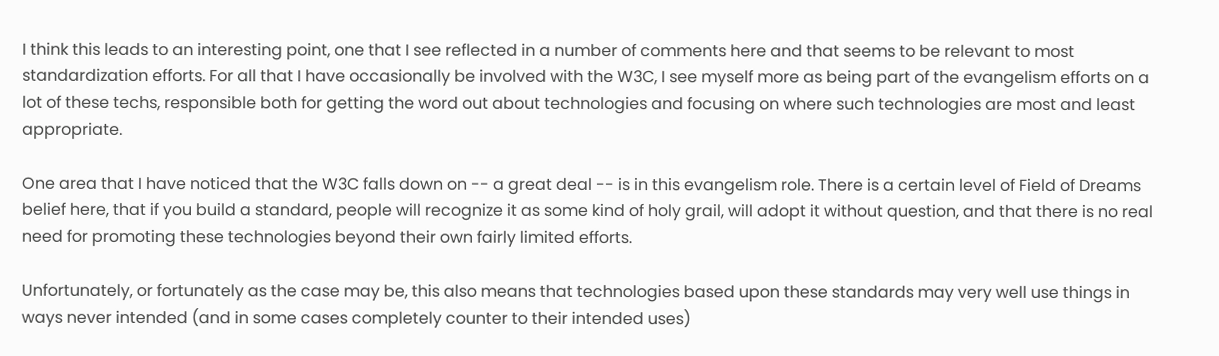I think this leads to an interesting point, one that I see reflected in a number of comments here and that seems to be relevant to most standardization efforts. For all that I have occasionally be involved with the W3C, I see myself more as being part of the evangelism efforts on a lot of these techs, responsible both for getting the word out about technologies and focusing on where such technologies are most and least appropriate.

One area that I have noticed that the W3C falls down on -- a great deal -- is in this evangelism role. There is a certain level of Field of Dreams belief here, that if you build a standard, people will recognize it as some kind of holy grail, will adopt it without question, and that there is no real need for promoting these technologies beyond their own fairly limited efforts.

Unfortunately, or fortunately as the case may be, this also means that technologies based upon these standards may very well use things in ways never intended (and in some cases completely counter to their intended uses)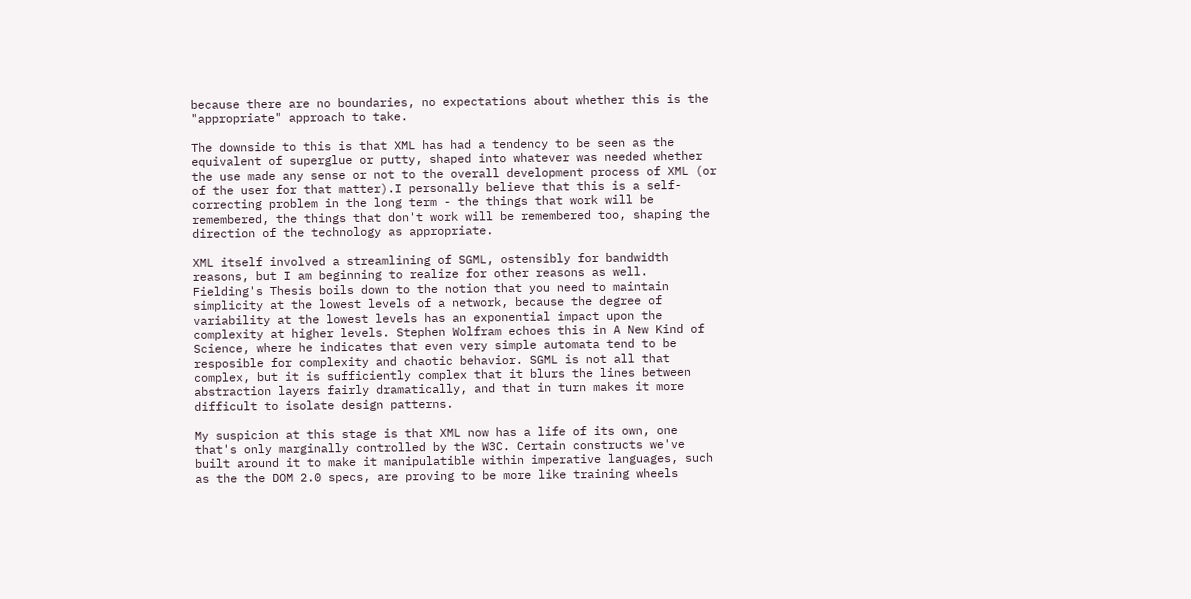because there are no boundaries, no expectations about whether this is the "appropriate" approach to take.

The downside to this is that XML has had a tendency to be seen as the equivalent of superglue or putty, shaped into whatever was needed whether the use made any sense or not to the overall development process of XML (or of the user for that matter).I personally believe that this is a self-correcting problem in the long term - the things that work will be remembered, the things that don't work will be remembered too, shaping the direction of the technology as appropriate.

XML itself involved a streamlining of SGML, ostensibly for bandwidth reasons, but I am beginning to realize for other reasons as well. Fielding's Thesis boils down to the notion that you need to maintain simplicity at the lowest levels of a network, because the degree of variability at the lowest levels has an exponential impact upon the complexity at higher levels. Stephen Wolfram echoes this in A New Kind of Science, where he indicates that even very simple automata tend to be resposible for complexity and chaotic behavior. SGML is not all that complex, but it is sufficiently complex that it blurs the lines between abstraction layers fairly dramatically, and that in turn makes it more difficult to isolate design patterns.

My suspicion at this stage is that XML now has a life of its own, one that's only marginally controlled by the W3C. Certain constructs we've built around it to make it manipulatible within imperative languages, such as the the DOM 2.0 specs, are proving to be more like training wheels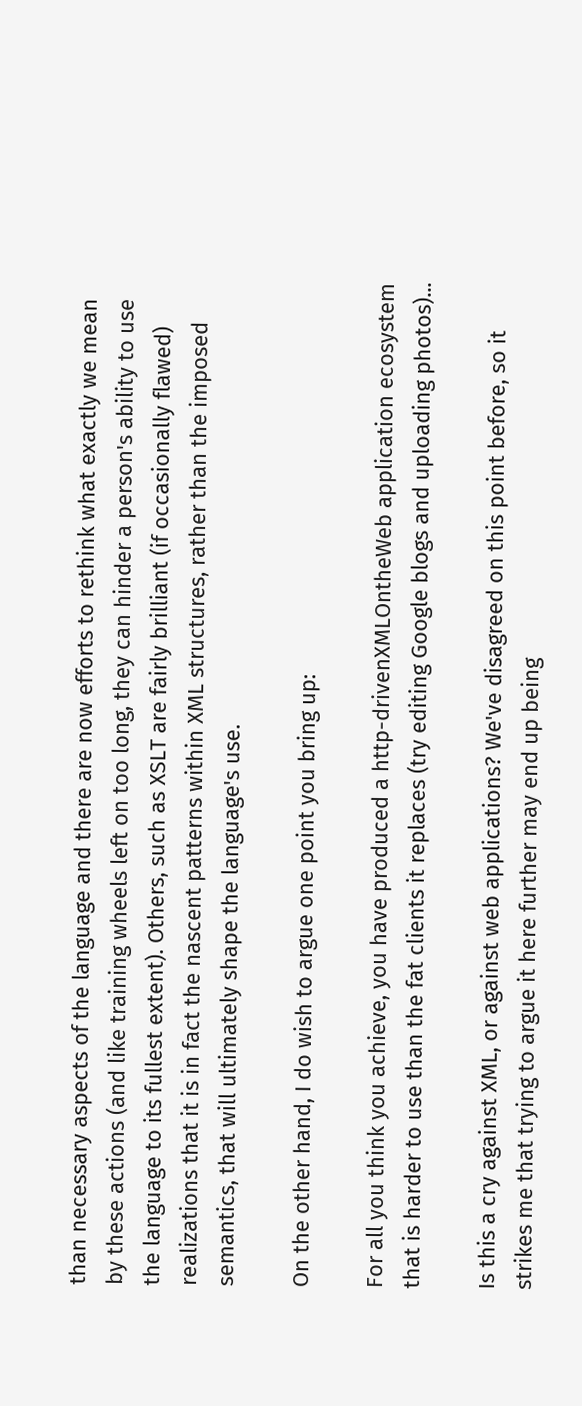than necessary aspects of the language and there are now efforts to rethink what exactly we mean by these actions (and like training wheels left on too long, they can hinder a person's ability to use the language to its fullest extent). Others, such as XSLT are fairly brilliant (if occasionally flawed) realizations that it is in fact the nascent patterns within XML structures, rather than the imposed semantics, that will ultimately shape the language's use.

On the other hand, I do wish to argue one point you bring up:

For all you think you achieve, you have produced a http-drivenXMLOntheWeb application ecosystem that is harder to use than the fat clients it replaces (try editing Google blogs and uploading photos)...

Is this a cry against XML, or against web applications? We've disagreed on this point before, so it strikes me that trying to argue it here further may end up being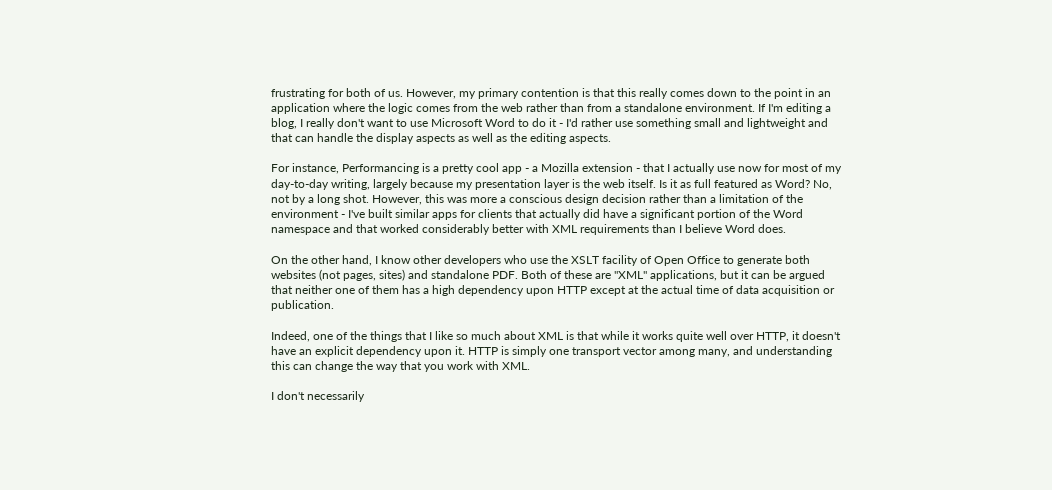frustrating for both of us. However, my primary contention is that this really comes down to the point in an application where the logic comes from the web rather than from a standalone environment. If I'm editing a blog, I really don't want to use Microsoft Word to do it - I'd rather use something small and lightweight and that can handle the display aspects as well as the editing aspects.

For instance, Performancing is a pretty cool app - a Mozilla extension - that I actually use now for most of my day-to-day writing, largely because my presentation layer is the web itself. Is it as full featured as Word? No, not by a long shot. However, this was more a conscious design decision rather than a limitation of the environment - I've built similar apps for clients that actually did have a significant portion of the Word namespace and that worked considerably better with XML requirements than I believe Word does.

On the other hand, I know other developers who use the XSLT facility of Open Office to generate both websites (not pages, sites) and standalone PDF. Both of these are "XML" applications, but it can be argued that neither one of them has a high dependency upon HTTP except at the actual time of data acquisition or publication.

Indeed, one of the things that I like so much about XML is that while it works quite well over HTTP, it doesn't have an explicit dependency upon it. HTTP is simply one transport vector among many, and understanding this can change the way that you work with XML.

I don't necessarily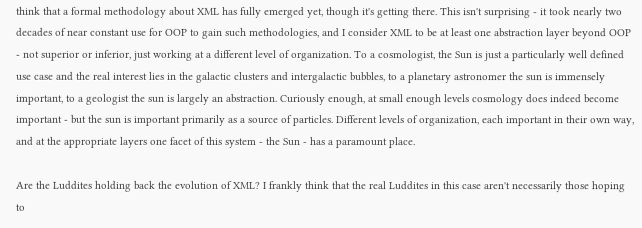think that a formal methodology about XML has fully emerged yet, though it's getting there. This isn't surprising - it took nearly two decades of near constant use for OOP to gain such methodologies, and I consider XML to be at least one abstraction layer beyond OOP - not superior or inferior, just working at a different level of organization. To a cosmologist, the Sun is just a particularly well defined use case and the real interest lies in the galactic clusters and intergalactic bubbles, to a planetary astronomer the sun is immensely important, to a geologist the sun is largely an abstraction. Curiously enough, at small enough levels cosmology does indeed become important - but the sun is important primarily as a source of particles. Different levels of organization, each important in their own way, and at the appropriate layers one facet of this system - the Sun - has a paramount place.

Are the Luddites holding back the evolution of XML? I frankly think that the real Luddites in this case aren't necessarily those hoping to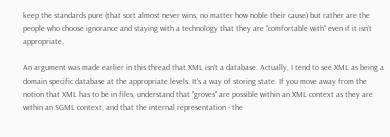keep the standards pure (that sort almost never wins, no matter how noble their cause) but rather are the people who choose ignorance and staying with a technology that they are "comfortable with" even if it isn't appropriate.

An argument was made earlier in this thread that XML isn't a database. Actually, I tend to see XML as being a domain specific database at the appropriate levels. It's a way of storing state. If you move away from the notion that XML has to be in files, understand that "groves" are possible within an XML context as they are within an SGML context, and that the internal representation - the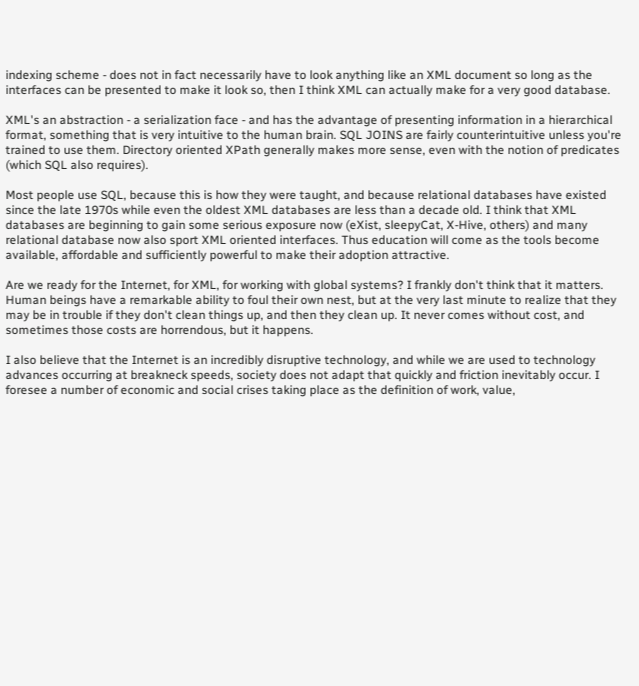indexing scheme - does not in fact necessarily have to look anything like an XML document so long as the interfaces can be presented to make it look so, then I think XML can actually make for a very good database.

XML's an abstraction - a serialization face - and has the advantage of presenting information in a hierarchical format, something that is very intuitive to the human brain. SQL JOINS are fairly counterintuitive unless you're trained to use them. Directory oriented XPath generally makes more sense, even with the notion of predicates (which SQL also requires).

Most people use SQL, because this is how they were taught, and because relational databases have existed since the late 1970s while even the oldest XML databases are less than a decade old. I think that XML databases are beginning to gain some serious exposure now (eXist, sleepyCat, X-Hive, others) and many relational database now also sport XML oriented interfaces. Thus education will come as the tools become available, affordable and sufficiently powerful to make their adoption attractive.

Are we ready for the Internet, for XML, for working with global systems? I frankly don't think that it matters. Human beings have a remarkable ability to foul their own nest, but at the very last minute to realize that they may be in trouble if they don't clean things up, and then they clean up. It never comes without cost, and sometimes those costs are horrendous, but it happens.

I also believe that the Internet is an incredibly disruptive technology, and while we are used to technology advances occurring at breakneck speeds, society does not adapt that quickly and friction inevitably occur. I foresee a number of economic and social crises taking place as the definition of work, value,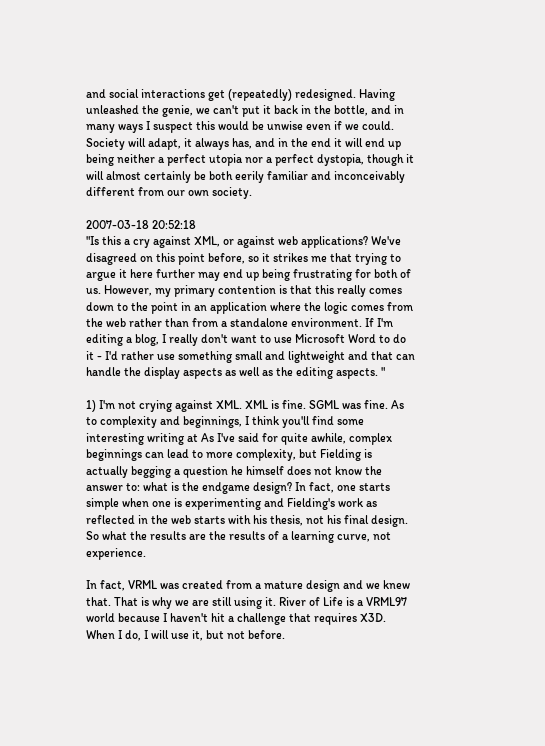and social interactions get (repeatedly) redesigned. Having unleashed the genie, we can't put it back in the bottle, and in many ways I suspect this would be unwise even if we could. Society will adapt, it always has, and in the end it will end up being neither a perfect utopia nor a perfect dystopia, though it will almost certainly be both eerily familiar and inconceivably different from our own society.

2007-03-18 20:52:18
"Is this a cry against XML, or against web applications? We've disagreed on this point before, so it strikes me that trying to argue it here further may end up being frustrating for both of us. However, my primary contention is that this really comes down to the point in an application where the logic comes from the web rather than from a standalone environment. If I'm editing a blog, I really don't want to use Microsoft Word to do it - I'd rather use something small and lightweight and that can handle the display aspects as well as the editing aspects. "

1) I'm not crying against XML. XML is fine. SGML was fine. As to complexity and beginnings, I think you'll find some interesting writing at As I've said for quite awhile, complex beginnings can lead to more complexity, but Fielding is actually begging a question he himself does not know the answer to: what is the endgame design? In fact, one starts simple when one is experimenting and Fielding's work as reflected in the web starts with his thesis, not his final design. So what the results are the results of a learning curve, not experience.

In fact, VRML was created from a mature design and we knew that. That is why we are still using it. River of Life is a VRML97 world because I haven't hit a challenge that requires X3D. When I do, I will use it, but not before.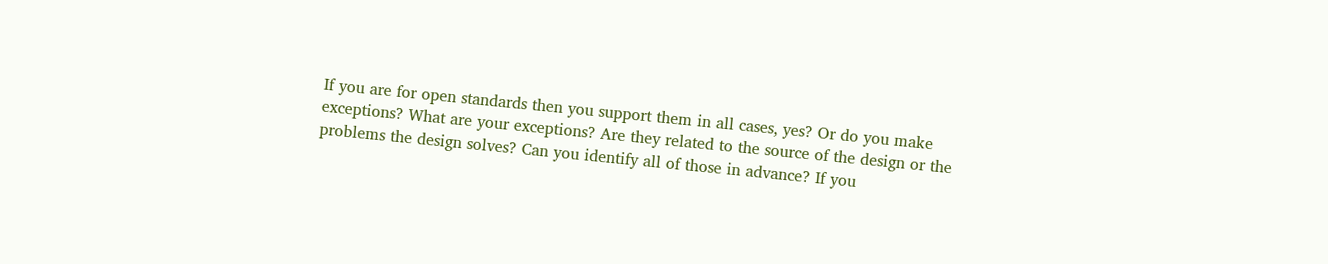If you are for open standards then you support them in all cases, yes? Or do you make exceptions? What are your exceptions? Are they related to the source of the design or the problems the design solves? Can you identify all of those in advance? If you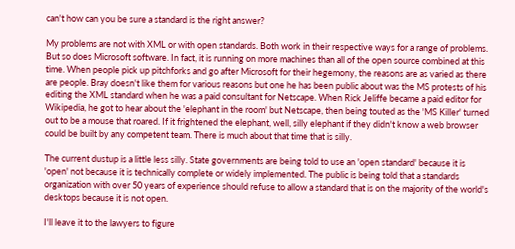can't how can you be sure a standard is the right answer?

My problems are not with XML or with open standards. Both work in their respective ways for a range of problems. But so does Microsoft software. In fact, it is running on more machines than all of the open source combined at this time. When people pick up pitchforks and go after Microsoft for their hegemony, the reasons are as varied as there are people. Bray doesn't like them for various reasons but one he has been public about was the MS protests of his editing the XML standard when he was a paid consultant for Netscape. When Rick Jeliffe became a paid editor for Wikipedia, he got to hear about the 'elephant in the room' but Netscape, then being touted as the 'MS Killer' turned out to be a mouse that roared. If it frightened the elephant, well, silly elephant if they didn't know a web browser could be built by any competent team. There is much about that time that is silly.

The current dustup is a little less silly. State governments are being told to use an 'open standard' because it is 'open' not because it is technically complete or widely implemented. The public is being told that a standards organization with over 50 years of experience should refuse to allow a standard that is on the majority of the world's desktops because it is not open.

I'll leave it to the lawyers to figure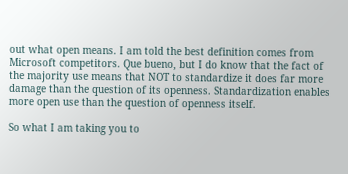out what open means. I am told the best definition comes from Microsoft competitors. Que bueno, but I do know that the fact of the majority use means that NOT to standardize it does far more damage than the question of its openness. Standardization enables more open use than the question of openness itself.

So what I am taking you to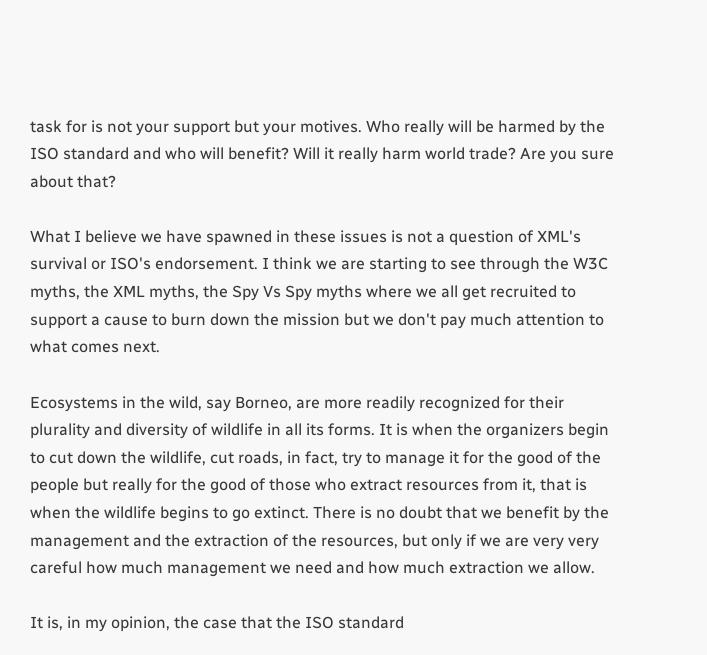task for is not your support but your motives. Who really will be harmed by the ISO standard and who will benefit? Will it really harm world trade? Are you sure about that?

What I believe we have spawned in these issues is not a question of XML's survival or ISO's endorsement. I think we are starting to see through the W3C myths, the XML myths, the Spy Vs Spy myths where we all get recruited to support a cause to burn down the mission but we don't pay much attention to what comes next.

Ecosystems in the wild, say Borneo, are more readily recognized for their plurality and diversity of wildlife in all its forms. It is when the organizers begin to cut down the wildlife, cut roads, in fact, try to manage it for the good of the people but really for the good of those who extract resources from it, that is when the wildlife begins to go extinct. There is no doubt that we benefit by the management and the extraction of the resources, but only if we are very very careful how much management we need and how much extraction we allow.

It is, in my opinion, the case that the ISO standard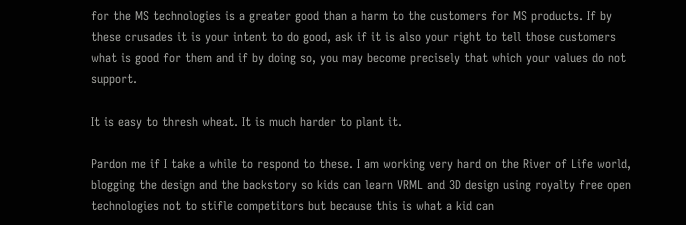for the MS technologies is a greater good than a harm to the customers for MS products. If by these crusades it is your intent to do good, ask if it is also your right to tell those customers what is good for them and if by doing so, you may become precisely that which your values do not support.

It is easy to thresh wheat. It is much harder to plant it.

Pardon me if I take a while to respond to these. I am working very hard on the River of Life world, blogging the design and the backstory so kids can learn VRML and 3D design using royalty free open technologies not to stifle competitors but because this is what a kid can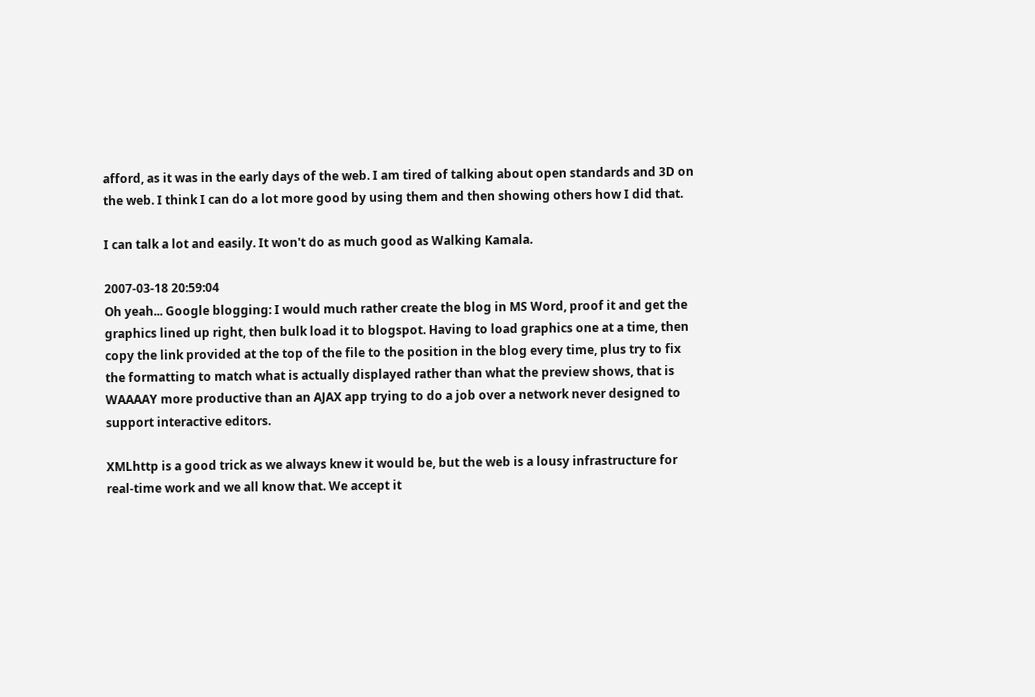afford, as it was in the early days of the web. I am tired of talking about open standards and 3D on the web. I think I can do a lot more good by using them and then showing others how I did that.

I can talk a lot and easily. It won't do as much good as Walking Kamala.

2007-03-18 20:59:04
Oh yeah... Google blogging: I would much rather create the blog in MS Word, proof it and get the graphics lined up right, then bulk load it to blogspot. Having to load graphics one at a time, then copy the link provided at the top of the file to the position in the blog every time, plus try to fix the formatting to match what is actually displayed rather than what the preview shows, that is WAAAAY more productive than an AJAX app trying to do a job over a network never designed to support interactive editors.

XMLhttp is a good trick as we always knew it would be, but the web is a lousy infrastructure for real-time work and we all know that. We accept it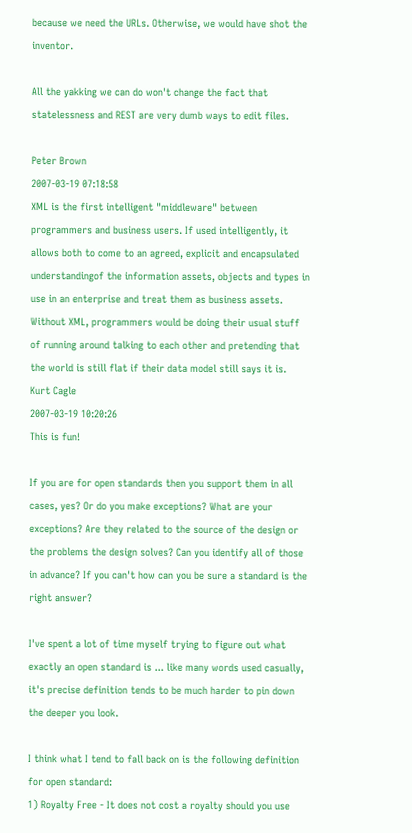because we need the URLs. Otherwise, we would have shot the inventor.

All the yakking we can do won't change the fact that statelessness and REST are very dumb ways to edit files.

Peter Brown
2007-03-19 07:18:58
XML is the first intelligent "middleware" between programmers and business users. If used intelligently, it allows both to come to an agreed, explicit and encapsulated understandingof the information assets, objects and types in use in an enterprise and treat them as business assets. Without XML, programmers would be doing their usual stuff of running around talking to each other and pretending that the world is still flat if their data model still says it is.
Kurt Cagle
2007-03-19 10:20:26
This is fun!

If you are for open standards then you support them in all cases, yes? Or do you make exceptions? What are your exceptions? Are they related to the source of the design or the problems the design solves? Can you identify all of those in advance? If you can't how can you be sure a standard is the right answer?

I've spent a lot of time myself trying to figure out what exactly an open standard is ... like many words used casually, it's precise definition tends to be much harder to pin down the deeper you look.

I think what I tend to fall back on is the following definition for open standard:
1) Royalty Free - It does not cost a royalty should you use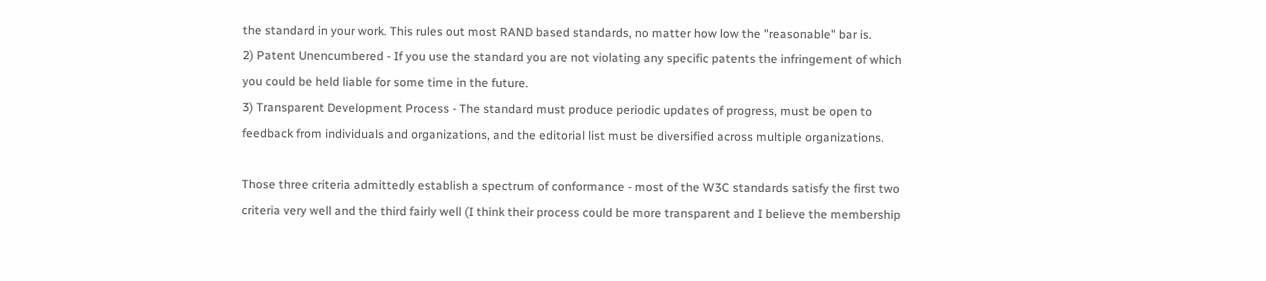the standard in your work. This rules out most RAND based standards, no matter how low the "reasonable" bar is.
2) Patent Unencumbered - If you use the standard you are not violating any specific patents the infringement of which you could be held liable for some time in the future.
3) Transparent Development Process - The standard must produce periodic updates of progress, must be open to feedback from individuals and organizations, and the editorial list must be diversified across multiple organizations.

Those three criteria admittedly establish a spectrum of conformance - most of the W3C standards satisfy the first two criteria very well and the third fairly well (I think their process could be more transparent and I believe the membership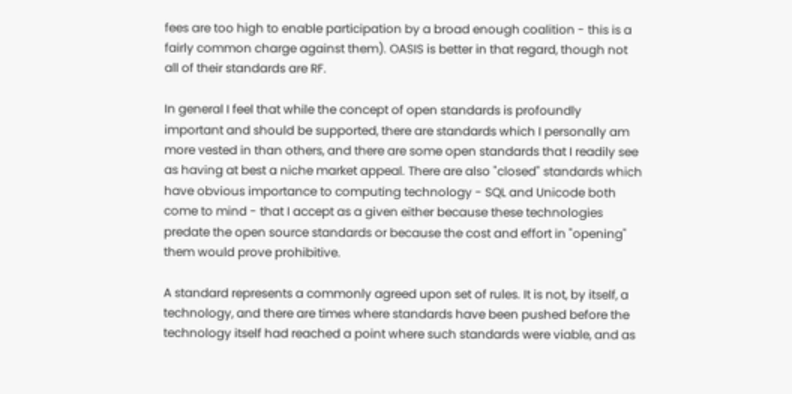fees are too high to enable participation by a broad enough coalition - this is a fairly common charge against them). OASIS is better in that regard, though not all of their standards are RF.

In general I feel that while the concept of open standards is profoundly important and should be supported, there are standards which I personally am more vested in than others, and there are some open standards that I readily see as having at best a niche market appeal. There are also "closed" standards which have obvious importance to computing technology - SQL and Unicode both come to mind - that I accept as a given either because these technologies predate the open source standards or because the cost and effort in "opening" them would prove prohibitive.

A standard represents a commonly agreed upon set of rules. It is not, by itself, a technology, and there are times where standards have been pushed before the technology itself had reached a point where such standards were viable, and as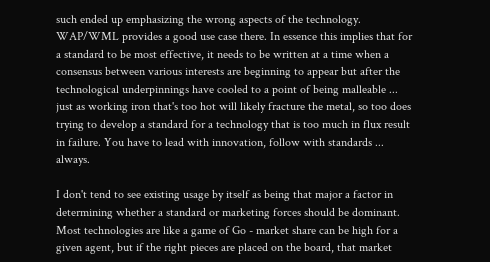such ended up emphasizing the wrong aspects of the technology. WAP/WML provides a good use case there. In essence this implies that for a standard to be most effective, it needs to be written at a time when a consensus between various interests are beginning to appear but after the technological underpinnings have cooled to a point of being malleable ... just as working iron that's too hot will likely fracture the metal, so too does trying to develop a standard for a technology that is too much in flux result in failure. You have to lead with innovation, follow with standards ... always.

I don't tend to see existing usage by itself as being that major a factor in determining whether a standard or marketing forces should be dominant. Most technologies are like a game of Go - market share can be high for a given agent, but if the right pieces are placed on the board, that market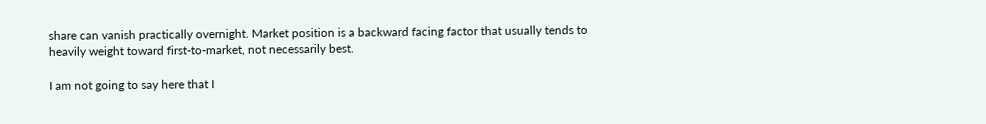share can vanish practically overnight. Market position is a backward facing factor that usually tends to heavily weight toward first-to-market, not necessarily best.

I am not going to say here that I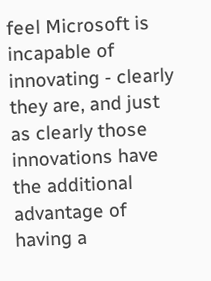feel Microsoft is incapable of innovating - clearly they are, and just as clearly those innovations have the additional advantage of having a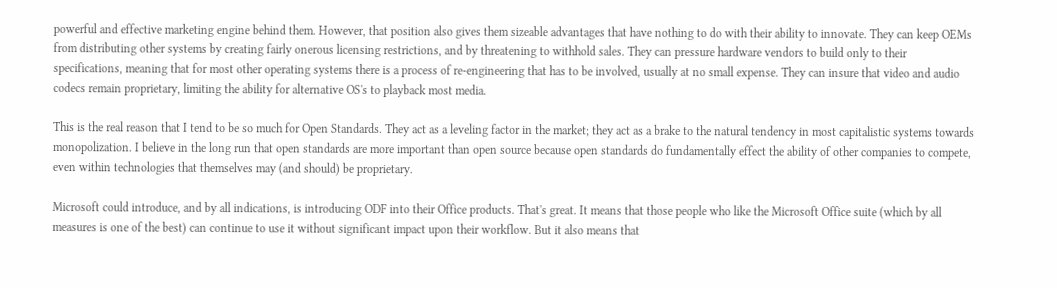powerful and effective marketing engine behind them. However, that position also gives them sizeable advantages that have nothing to do with their ability to innovate. They can keep OEMs from distributing other systems by creating fairly onerous licensing restrictions, and by threatening to withhold sales. They can pressure hardware vendors to build only to their specifications, meaning that for most other operating systems there is a process of re-engineering that has to be involved, usually at no small expense. They can insure that video and audio codecs remain proprietary, limiting the ability for alternative OS's to playback most media.

This is the real reason that I tend to be so much for Open Standards. They act as a leveling factor in the market; they act as a brake to the natural tendency in most capitalistic systems towards monopolization. I believe in the long run that open standards are more important than open source because open standards do fundamentally effect the ability of other companies to compete, even within technologies that themselves may (and should) be proprietary.

Microsoft could introduce, and by all indications, is introducing ODF into their Office products. That's great. It means that those people who like the Microsoft Office suite (which by all measures is one of the best) can continue to use it without significant impact upon their workflow. But it also means that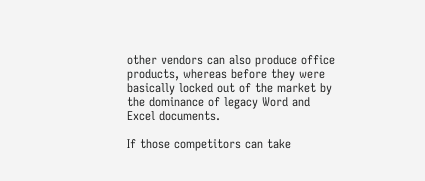other vendors can also produce office products, whereas before they were basically locked out of the market by the dominance of legacy Word and Excel documents.

If those competitors can take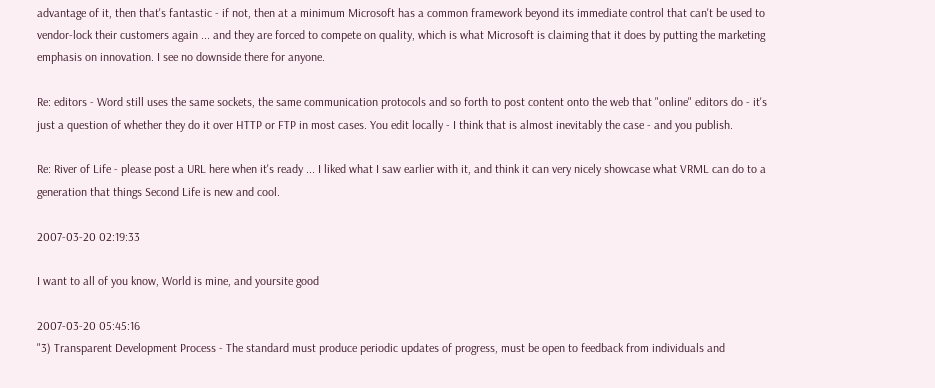advantage of it, then that's fantastic - if not, then at a minimum Microsoft has a common framework beyond its immediate control that can't be used to vendor-lock their customers again ... and they are forced to compete on quality, which is what Microsoft is claiming that it does by putting the marketing emphasis on innovation. I see no downside there for anyone.

Re: editors - Word still uses the same sockets, the same communication protocols and so forth to post content onto the web that "online" editors do - it's just a question of whether they do it over HTTP or FTP in most cases. You edit locally - I think that is almost inevitably the case - and you publish.

Re: River of Life - please post a URL here when it's ready ... I liked what I saw earlier with it, and think it can very nicely showcase what VRML can do to a generation that things Second Life is new and cool.

2007-03-20 02:19:33

I want to all of you know, World is mine, and yoursite good

2007-03-20 05:45:16
"3) Transparent Development Process - The standard must produce periodic updates of progress, must be open to feedback from individuals and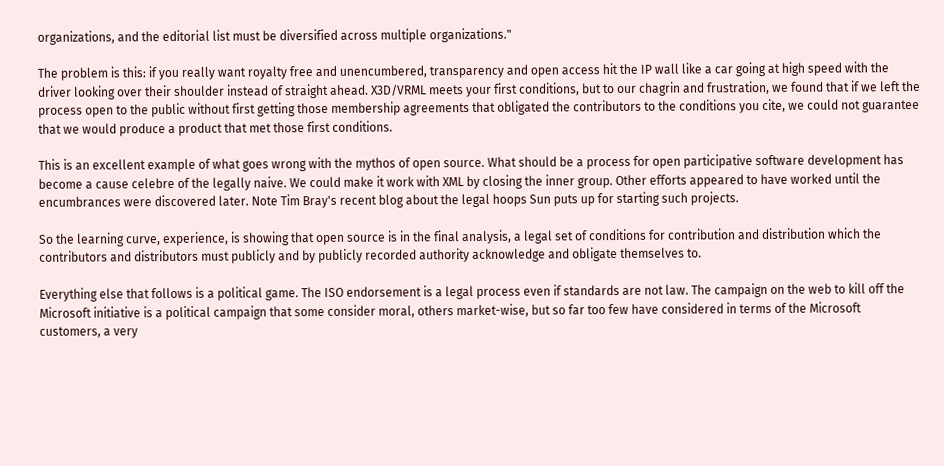organizations, and the editorial list must be diversified across multiple organizations."

The problem is this: if you really want royalty free and unencumbered, transparency and open access hit the IP wall like a car going at high speed with the driver looking over their shoulder instead of straight ahead. X3D/VRML meets your first conditions, but to our chagrin and frustration, we found that if we left the process open to the public without first getting those membership agreements that obligated the contributors to the conditions you cite, we could not guarantee that we would produce a product that met those first conditions.

This is an excellent example of what goes wrong with the mythos of open source. What should be a process for open participative software development has become a cause celebre of the legally naive. We could make it work with XML by closing the inner group. Other efforts appeared to have worked until the encumbrances were discovered later. Note Tim Bray's recent blog about the legal hoops Sun puts up for starting such projects.

So the learning curve, experience, is showing that open source is in the final analysis, a legal set of conditions for contribution and distribution which the contributors and distributors must publicly and by publicly recorded authority acknowledge and obligate themselves to.

Everything else that follows is a political game. The ISO endorsement is a legal process even if standards are not law. The campaign on the web to kill off the Microsoft initiative is a political campaign that some consider moral, others market-wise, but so far too few have considered in terms of the Microsoft customers, a very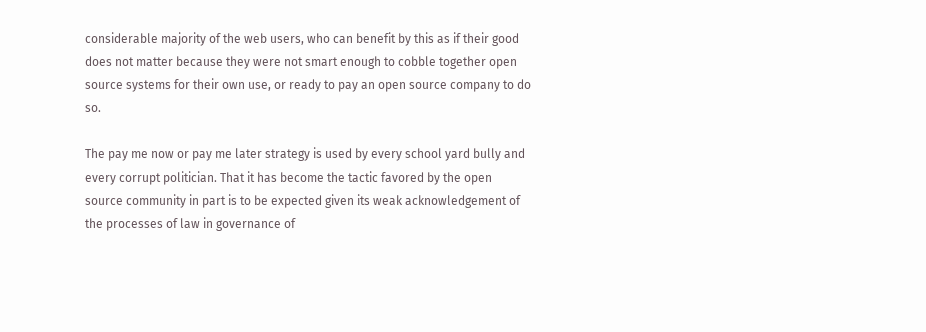considerable majority of the web users, who can benefit by this as if their good does not matter because they were not smart enough to cobble together open source systems for their own use, or ready to pay an open source company to do so.

The pay me now or pay me later strategy is used by every school yard bully and every corrupt politician. That it has become the tactic favored by the open source community in part is to be expected given its weak acknowledgement of the processes of law in governance of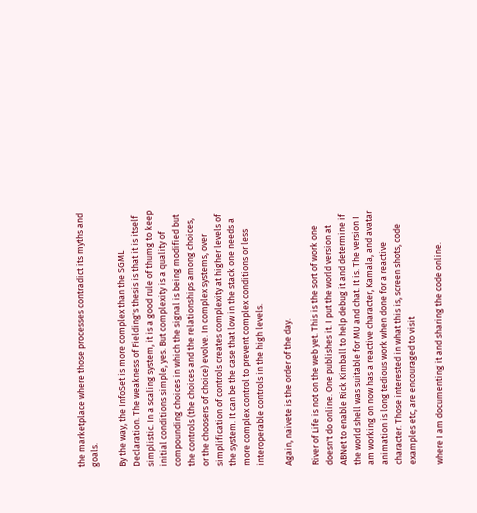the marketplace where those processes contradict its myths and goals.

By the way, the InfoSet is more complex than the SGML Declaration. The weakness of Fielding's thesis is that it is itself simplistic. In a scaling system, it is a good rule of thumg to keep initial conditions simple, yes. But complexity is a quality of compounding choices in which the signal is being modified but the controls (the choices and the relationships among choices, or the choosers of choice) evolve. In complex systems, over simplification of controls creates complexity at higher levels of the system. It can be the case that low in the stack one needs a more complex control to prevent complex conditions or less interoperable controls in the high levels.

Again, naivete is the order of the day.

River of Life is not on the web yet. This is the sort of work one doesn't do online. One publishes it. I put the world version at ABNet to enable Rick Kimball to help debug it and determine if the world shell was suitable for MU and chat. It is. The version I am working on now has a reactive character, Kamala, and avatar animation is long tedious work when done for a reactive character. Those interested in what this is, screen shots, code examples etc, are encouraged to visit

where I am documenting it and sharing the code online.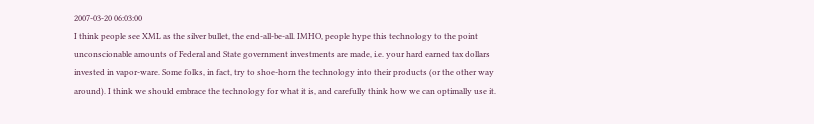2007-03-20 06:03:00
I think people see XML as the silver bullet, the end-all-be-all. IMHO, people hype this technology to the point unconscionable amounts of Federal and State government investments are made, i.e. your hard earned tax dollars invested in vapor-ware. Some folks, in fact, try to shoe-horn the technology into their products (or the other way around). I think we should embrace the technology for what it is, and carefully think how we can optimally use it.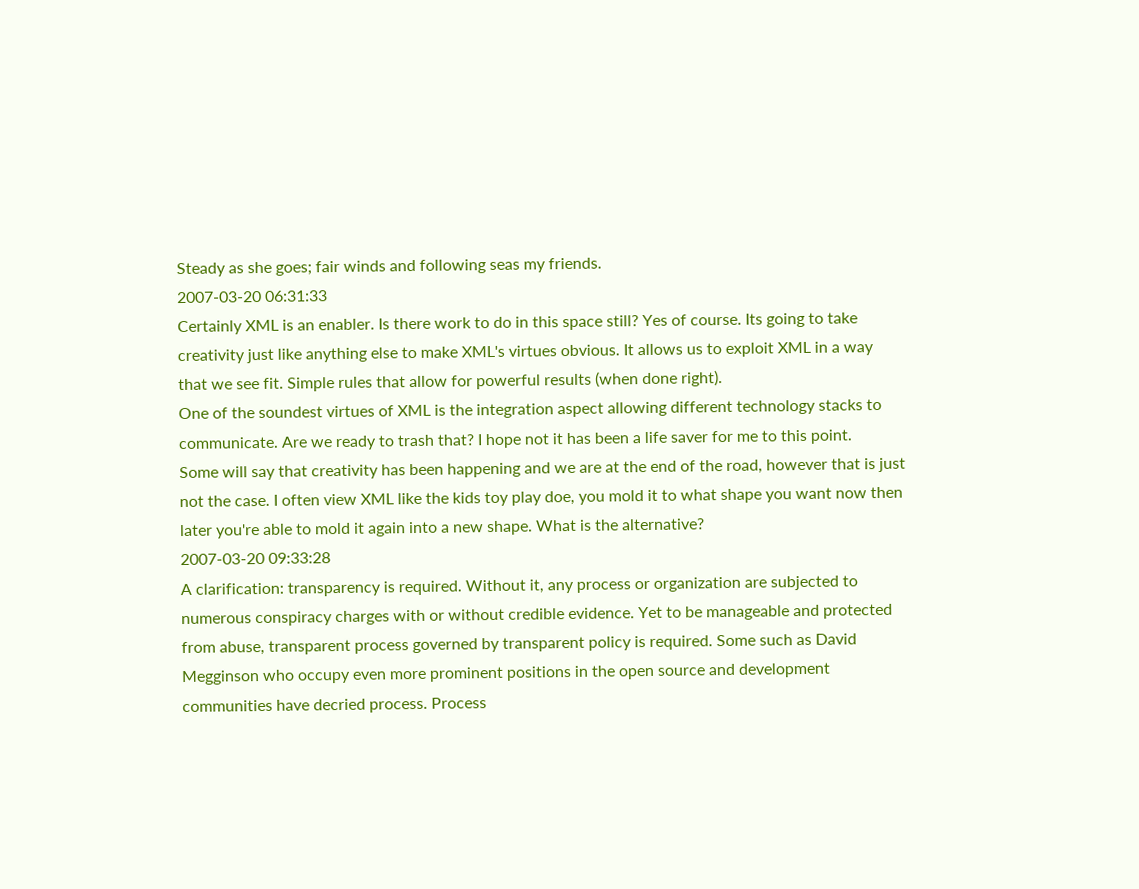Steady as she goes; fair winds and following seas my friends.
2007-03-20 06:31:33
Certainly XML is an enabler. Is there work to do in this space still? Yes of course. Its going to take creativity just like anything else to make XML's virtues obvious. It allows us to exploit XML in a way that we see fit. Simple rules that allow for powerful results (when done right).
One of the soundest virtues of XML is the integration aspect allowing different technology stacks to communicate. Are we ready to trash that? I hope not it has been a life saver for me to this point.
Some will say that creativity has been happening and we are at the end of the road, however that is just not the case. I often view XML like the kids toy play doe, you mold it to what shape you want now then later you're able to mold it again into a new shape. What is the alternative?
2007-03-20 09:33:28
A clarification: transparency is required. Without it, any process or organization are subjected to numerous conspiracy charges with or without credible evidence. Yet to be manageable and protected from abuse, transparent process governed by transparent policy is required. Some such as David Megginson who occupy even more prominent positions in the open source and development communities have decried process. Process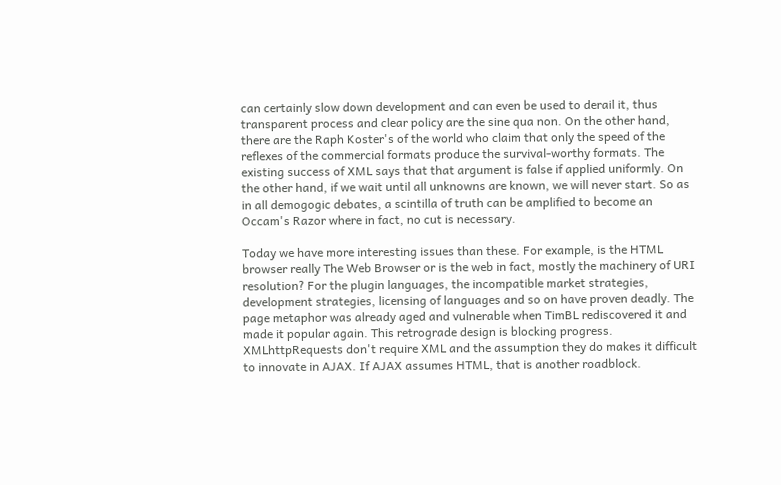can certainly slow down development and can even be used to derail it, thus transparent process and clear policy are the sine qua non. On the other hand, there are the Raph Koster's of the world who claim that only the speed of the reflexes of the commercial formats produce the survival-worthy formats. The existing success of XML says that that argument is false if applied uniformly. On the other hand, if we wait until all unknowns are known, we will never start. So as in all demogogic debates, a scintilla of truth can be amplified to become an Occam's Razor where in fact, no cut is necessary.

Today we have more interesting issues than these. For example, is the HTML browser really The Web Browser or is the web in fact, mostly the machinery of URI resolution? For the plugin languages, the incompatible market strategies, development strategies, licensing of languages and so on have proven deadly. The page metaphor was already aged and vulnerable when TimBL rediscovered it and made it popular again. This retrograde design is blocking progress. XMLhttpRequests don't require XML and the assumption they do makes it difficult to innovate in AJAX. If AJAX assumes HTML, that is another roadblock.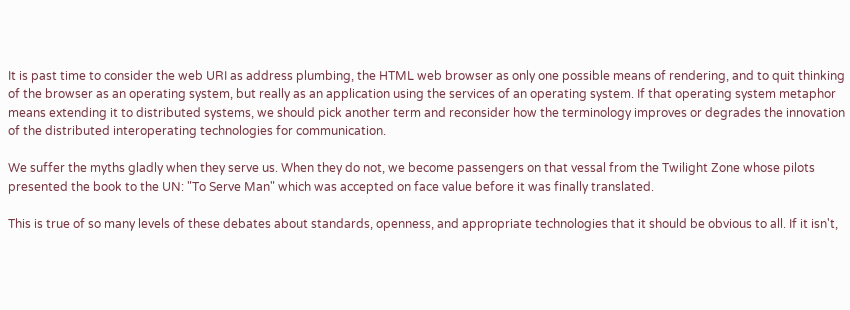It is past time to consider the web URI as address plumbing, the HTML web browser as only one possible means of rendering, and to quit thinking of the browser as an operating system, but really as an application using the services of an operating system. If that operating system metaphor means extending it to distributed systems, we should pick another term and reconsider how the terminology improves or degrades the innovation of the distributed interoperating technologies for communication.

We suffer the myths gladly when they serve us. When they do not, we become passengers on that vessal from the Twilight Zone whose pilots presented the book to the UN: "To Serve Man" which was accepted on face value before it was finally translated.

This is true of so many levels of these debates about standards, openness, and appropriate technologies that it should be obvious to all. If it isn't,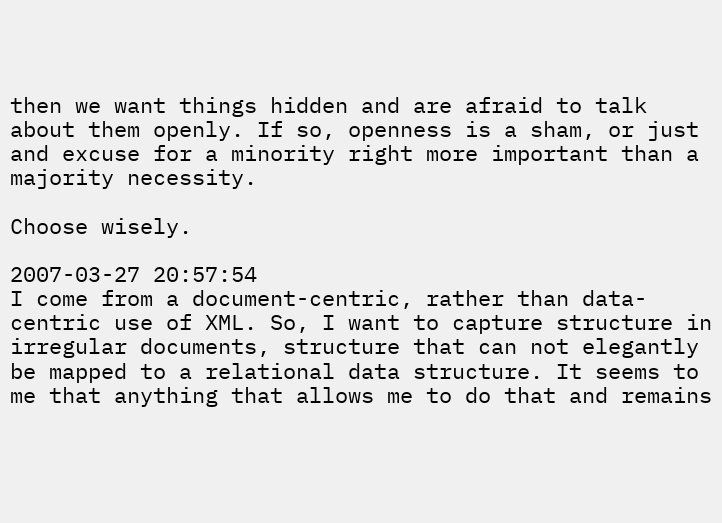then we want things hidden and are afraid to talk about them openly. If so, openness is a sham, or just and excuse for a minority right more important than a majority necessity.

Choose wisely.

2007-03-27 20:57:54
I come from a document-centric, rather than data-centric use of XML. So, I want to capture structure in irregular documents, structure that can not elegantly be mapped to a relational data structure. It seems to me that anything that allows me to do that and remains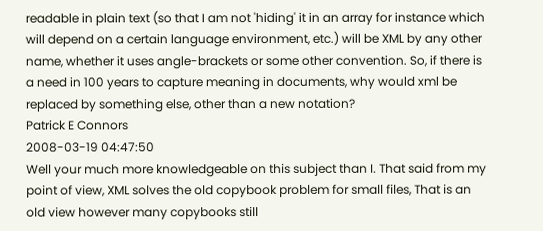readable in plain text (so that I am not 'hiding' it in an array for instance which will depend on a certain language environment, etc.) will be XML by any other name, whether it uses angle-brackets or some other convention. So, if there is a need in 100 years to capture meaning in documents, why would xml be replaced by something else, other than a new notation?
Patrick E Connors
2008-03-19 04:47:50
Well your much more knowledgeable on this subject than I. That said from my point of view, XML solves the old copybook problem for small files, That is an old view however many copybooks still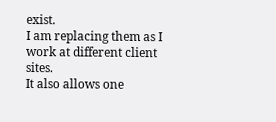exist.
I am replacing them as I work at different client sites.
It also allows one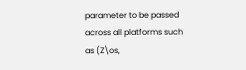parameter to be passed across all platforms such as (Z\os,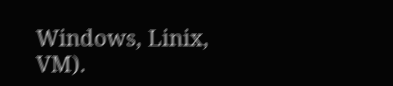Windows, Linix, VM).